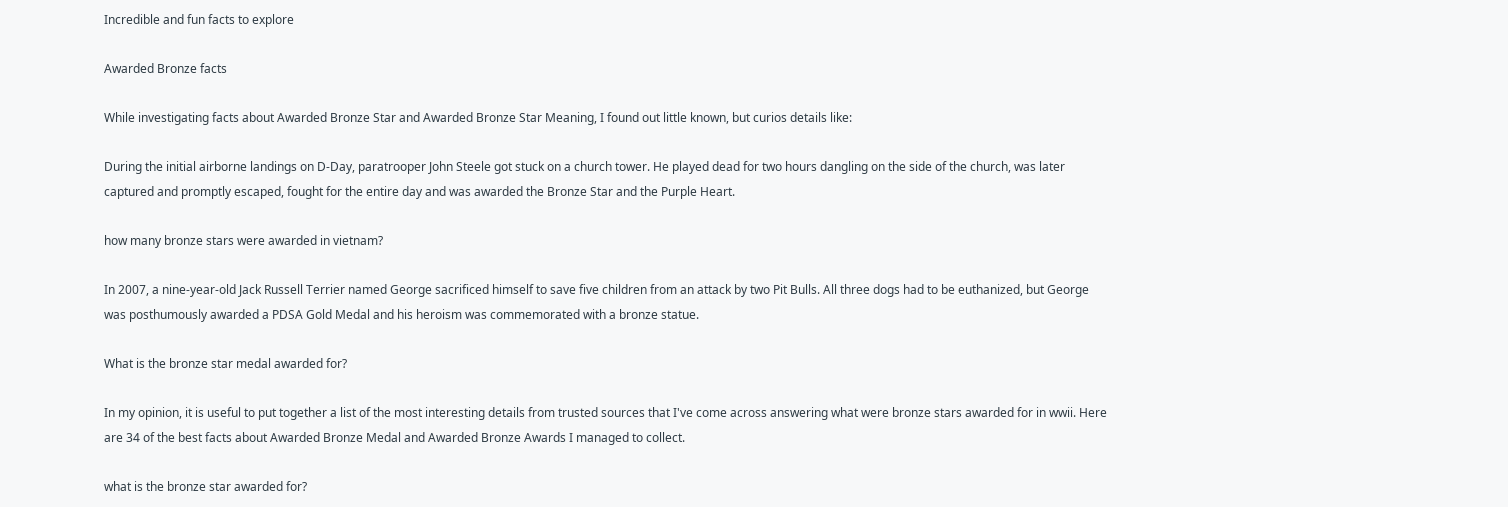Incredible and fun facts to explore

Awarded Bronze facts

While investigating facts about Awarded Bronze Star and Awarded Bronze Star Meaning, I found out little known, but curios details like:

During the initial airborne landings on D-Day, paratrooper John Steele got stuck on a church tower. He played dead for two hours dangling on the side of the church, was later captured and promptly escaped, fought for the entire day and was awarded the Bronze Star and the Purple Heart.

how many bronze stars were awarded in vietnam?

In 2007, a nine-year-old Jack Russell Terrier named George sacrificed himself to save five children from an attack by two Pit Bulls. All three dogs had to be euthanized, but George was posthumously awarded a PDSA Gold Medal and his heroism was commemorated with a bronze statue.

What is the bronze star medal awarded for?

In my opinion, it is useful to put together a list of the most interesting details from trusted sources that I've come across answering what were bronze stars awarded for in wwii. Here are 34 of the best facts about Awarded Bronze Medal and Awarded Bronze Awards I managed to collect.

what is the bronze star awarded for?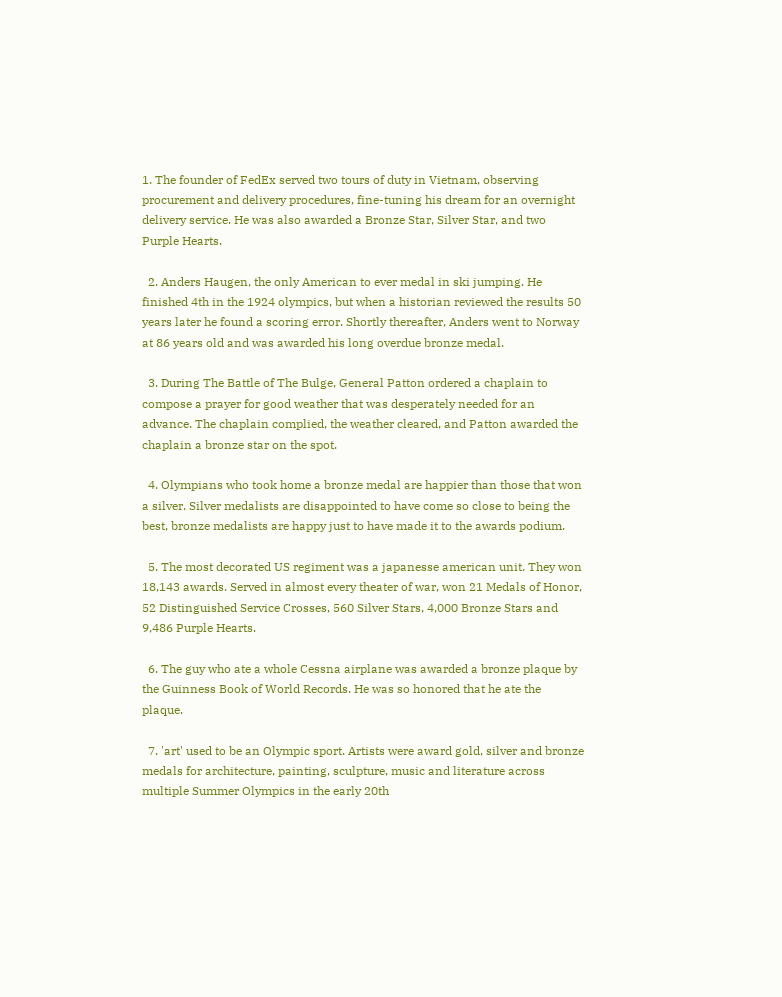1. The founder of FedEx served two tours of duty in Vietnam, observing procurement and delivery procedures, fine-tuning his dream for an overnight delivery service. He was also awarded a Bronze Star, Silver Star, and two Purple Hearts.

  2. Anders Haugen, the only American to ever medal in ski jumping. He finished 4th in the 1924 olympics, but when a historian reviewed the results 50 years later he found a scoring error. Shortly thereafter, Anders went to Norway at 86 years old and was awarded his long overdue bronze medal.

  3. During The Battle of The Bulge, General Patton ordered a chaplain to compose a prayer for good weather that was desperately needed for an advance. The chaplain complied, the weather cleared, and Patton awarded the chaplain a bronze star on the spot.

  4. Olympians who took home a bronze medal are happier than those that won a silver. Silver medalists are disappointed to have come so close to being the best, bronze medalists are happy just to have made it to the awards podium.

  5. The most decorated US regiment was a japanesse american unit. They won 18,143 awards. Served in almost every theater of war, won 21 Medals of Honor, 52 Distinguished Service Crosses, 560 Silver Stars, 4,000 Bronze Stars and 9,486 Purple Hearts.

  6. The guy who ate a whole Cessna airplane was awarded a bronze plaque by the Guinness Book of World Records. He was so honored that he ate the plaque.

  7. 'art' used to be an Olympic sport. Artists were award gold, silver and bronze medals for architecture, painting, sculpture, music and literature across multiple Summer Olympics in the early 20th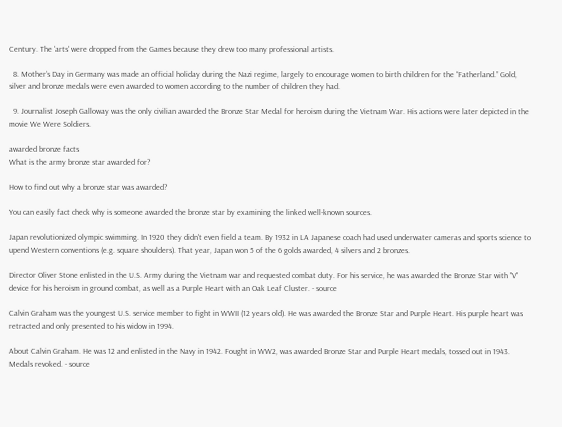Century. The 'arts' were dropped from the Games because they drew too many professional artists.

  8. Mother’s Day in Germany was made an official holiday during the Nazi regime, largely to encourage women to birth children for the “Fatherland.” Gold, silver and bronze medals were even awarded to women according to the number of children they had.

  9. Journalist Joseph Galloway was the only civilian awarded the Bronze Star Medal for heroism during the Vietnam War. His actions were later depicted in the movie We Were Soldiers.

awarded bronze facts
What is the army bronze star awarded for?

How to find out why a bronze star was awarded?

You can easily fact check why is someone awarded the bronze star by examining the linked well-known sources.

Japan revolutionized olympic swimming. In 1920 they didn't even field a team. By 1932 in LA Japanese coach had used underwater cameras and sports science to upend Western conventions (e.g. square shoulders). That year, Japan won 5 of the 6 golds awarded, 4 silvers and 2 bronzes.

Director Oliver Stone enlisted in the U.S. Army during the Vietnam war and requested combat duty. For his service, he was awarded the Bronze Star with "V" device for his heroism in ground combat, as well as a Purple Heart with an Oak Leaf Cluster. - source

Calvin Graham was the youngest U.S. service member to fight in WWII (12 years old). He was awarded the Bronze Star and Purple Heart. His purple heart was retracted and only presented to his widow in 1994.

About Calvin Graham. He was 12 and enlisted in the Navy in 1942. Fought in WW2, was awarded Bronze Star and Purple Heart medals, tossed out in 1943. Medals revoked. - source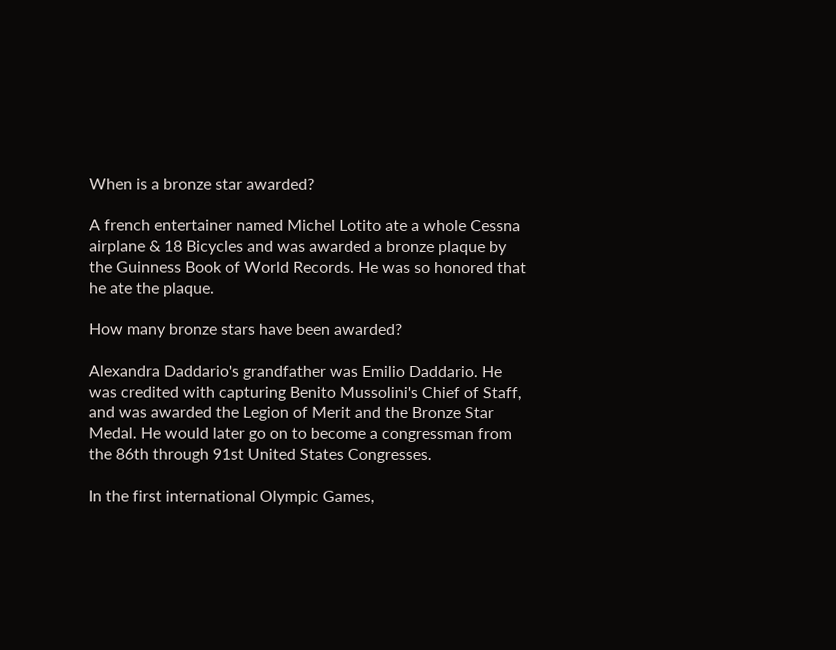When is a bronze star awarded?

A french entertainer named Michel Lotito ate a whole Cessna airplane & 18 Bicycles and was awarded a bronze plaque by the Guinness Book of World Records. He was so honored that he ate the plaque.

How many bronze stars have been awarded?

Alexandra Daddario's grandfather was Emilio Daddario. He was credited with capturing Benito Mussolini's Chief of Staff, and was awarded the Legion of Merit and the Bronze Star Medal. He would later go on to become a congressman from the 86th through 91st United States Congresses.

In the first international Olympic Games,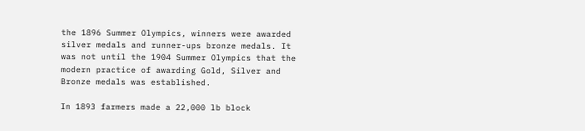the 1896 Summer Olympics, winners were awarded silver medals and runner-ups bronze medals. It was not until the 1904 Summer Olympics that the modern practice of awarding Gold, Silver and Bronze medals was established.

In 1893 farmers made a 22,000 lb block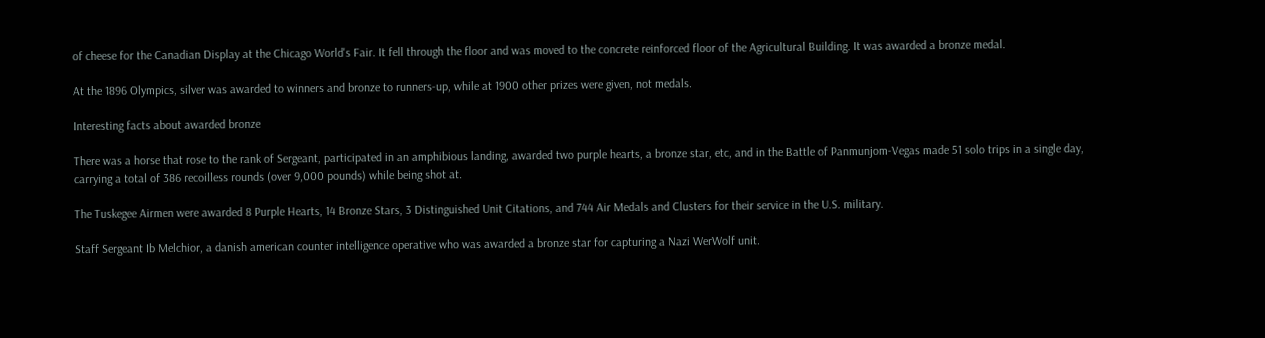of cheese for the Canadian Display at the Chicago World's Fair. It fell through the floor and was moved to the concrete reinforced floor of the Agricultural Building. It was awarded a bronze medal.

At the 1896 Olympics, silver was awarded to winners and bronze to runners-up, while at 1900 other prizes were given, not medals.

Interesting facts about awarded bronze

There was a horse that rose to the rank of Sergeant, participated in an amphibious landing, awarded two purple hearts, a bronze star, etc, and in the Battle of Panmunjom-Vegas made 51 solo trips in a single day, carrying a total of 386 recoilless rounds (over 9,000 pounds) while being shot at.

The Tuskegee Airmen were awarded 8 Purple Hearts, 14 Bronze Stars, 3 Distinguished Unit Citations, and 744 Air Medals and Clusters for their service in the U.S. military.

Staff Sergeant Ib Melchior, a danish american counter intelligence operative who was awarded a bronze star for capturing a Nazi WerWolf unit.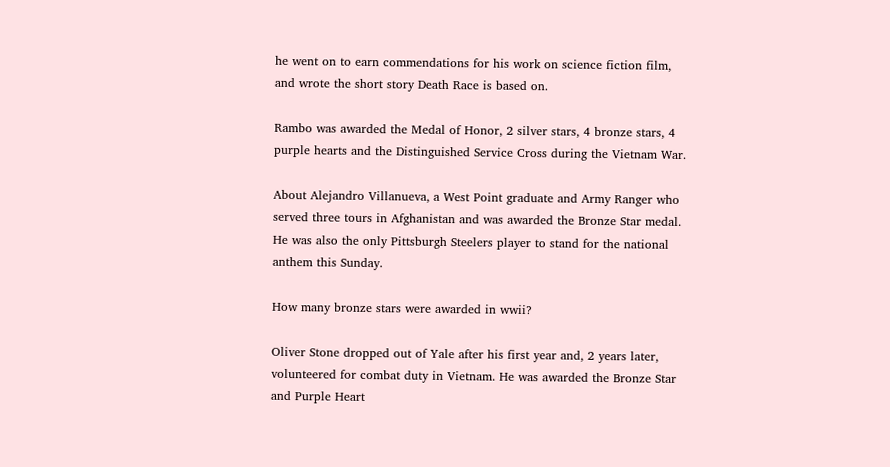he went on to earn commendations for his work on science fiction film, and wrote the short story Death Race is based on.

Rambo was awarded the Medal of Honor, 2 silver stars, 4 bronze stars, 4 purple hearts and the Distinguished Service Cross during the Vietnam War.

About Alejandro Villanueva, a West Point graduate and Army Ranger who served three tours in Afghanistan and was awarded the Bronze Star medal. He was also the only Pittsburgh Steelers player to stand for the national anthem this Sunday.

How many bronze stars were awarded in wwii?

Oliver Stone dropped out of Yale after his first year and, 2 years later, volunteered for combat duty in Vietnam. He was awarded the Bronze Star and Purple Heart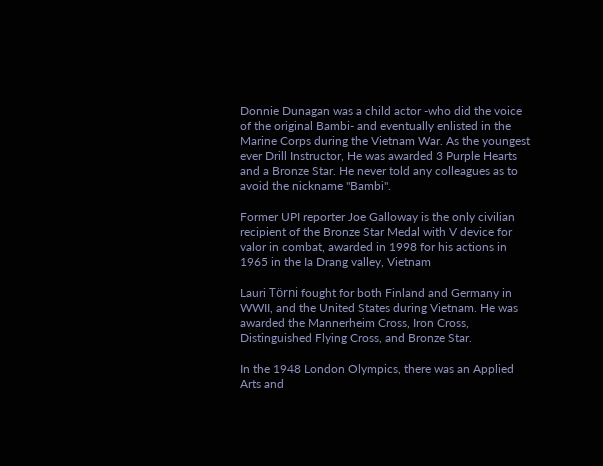Donnie Dunagan was a child actor -who did the voice of the original Bambi- and eventually enlisted in the Marine Corps during the Vietnam War. As the youngest ever Drill Instructor, He was awarded 3 Purple Hearts and a Bronze Star. He never told any colleagues as to avoid the nickname "Bambi".

Former UPI reporter Joe Galloway is the only civilian recipient of the Bronze Star Medal with V device for valor in combat, awarded in 1998 for his actions in 1965 in the Ia Drang valley, Vietnam

Lauri Törni fought for both Finland and Germany in WWII, and the United States during Vietnam. He was awarded the Mannerheim Cross, Iron Cross, Distinguished Flying Cross, and Bronze Star.

In the 1948 London Olympics, there was an Applied Arts and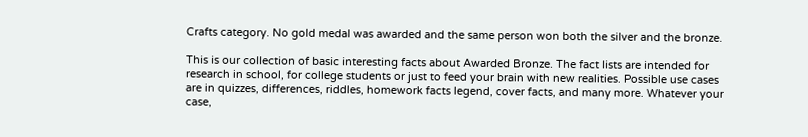Crafts category. No gold medal was awarded and the same person won both the silver and the bronze.

This is our collection of basic interesting facts about Awarded Bronze. The fact lists are intended for research in school, for college students or just to feed your brain with new realities. Possible use cases are in quizzes, differences, riddles, homework facts legend, cover facts, and many more. Whatever your case,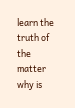learn the truth of the matter why is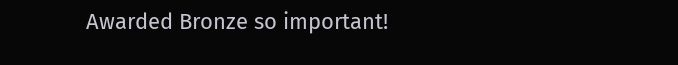Awarded Bronze so important!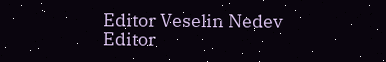Editor Veselin Nedev Editor